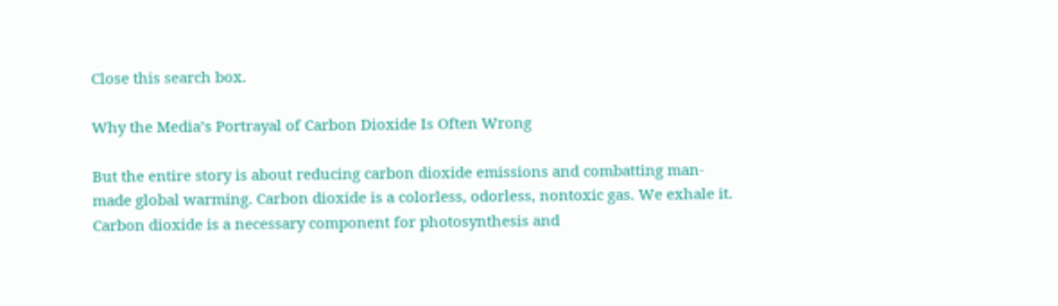Close this search box.

Why the Media’s Portrayal of Carbon Dioxide Is Often Wrong

But the entire story is about reducing carbon dioxide emissions and combatting man-made global warming. Carbon dioxide is a colorless, odorless, nontoxic gas. We exhale it. Carbon dioxide is a necessary component for photosynthesis and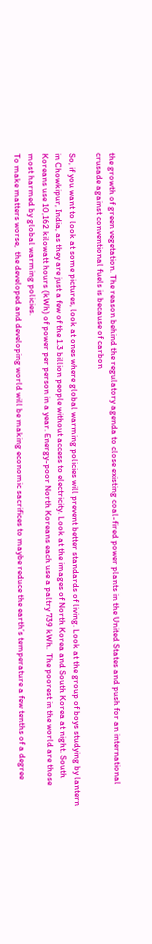the growth of green vegetation. The reason behind the regulatory agenda to close existing coal-fired power plants in the United States and push for an international crusade against conventional fuels is because of carbon

So, if you want to look at some pictures, look at ones where global warming policies will prevent better standards of living. Look at the group of boys studying by lantern in Chowkipur, India, as they are just a few of the 1.3 billion people without access to electricity. Look at the images of North Korea and South Korea at night. South Koreans use 10,162 kilowatt hours (kWh) of power per person in a year. Energy-poor North Koreans each use a paltry 739 kWh.  The poorest in the world are those most harmed by global warming policies.
To make matters worse,  the developed and developing world will be making economic sacrifices to maybe reduce the earth’s temperature a few tenths of a degree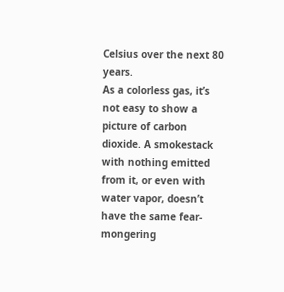Celsius over the next 80 years.
As a colorless gas, it’s not easy to show a picture of carbon dioxide. A smokestack with nothing emitted from it, or even with water vapor, doesn’t have the same fear-mongering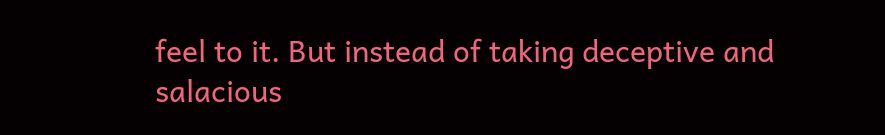feel to it. But instead of taking deceptive and salacious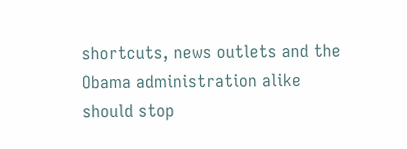shortcuts, news outlets and the Obama administration alike should stop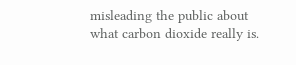misleading the public about what carbon dioxide really is.